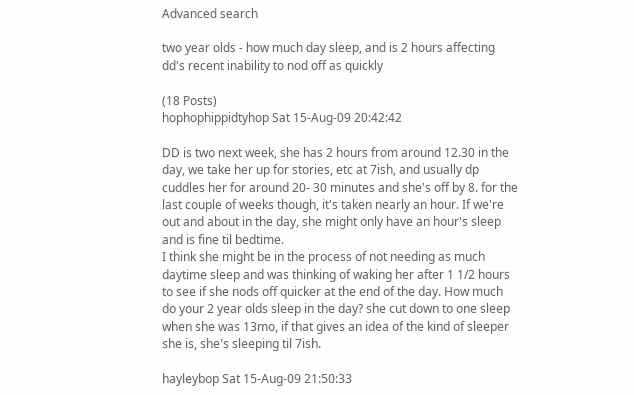Advanced search

two year olds - how much day sleep, and is 2 hours affecting dd's recent inability to nod off as quickly

(18 Posts)
hophophippidtyhop Sat 15-Aug-09 20:42:42

DD is two next week, she has 2 hours from around 12.30 in the day, we take her up for stories, etc at 7ish, and usually dp cuddles her for around 20- 30 minutes and she's off by 8. for the last couple of weeks though, it's taken nearly an hour. If we're out and about in the day, she might only have an hour's sleep and is fine til bedtime.
I think she might be in the process of not needing as much daytime sleep and was thinking of waking her after 1 1/2 hours to see if she nods off quicker at the end of the day. How much do your 2 year olds sleep in the day? she cut down to one sleep when she was 13mo, if that gives an idea of the kind of sleeper she is, she's sleeping til 7ish.

hayleybop Sat 15-Aug-09 21:50:33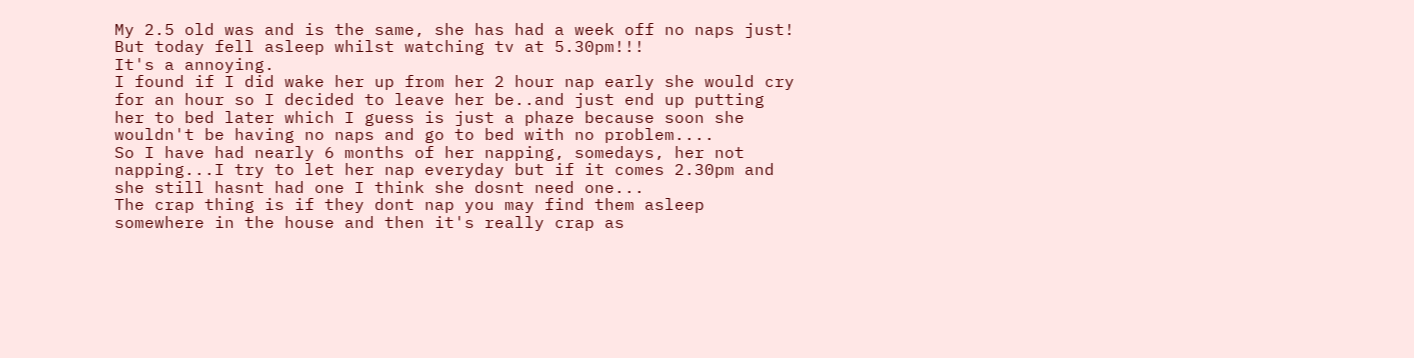My 2.5 old was and is the same, she has had a week off no naps just! But today fell asleep whilst watching tv at 5.30pm!!!
It's a annoying.
I found if I did wake her up from her 2 hour nap early she would cry for an hour so I decided to leave her be..and just end up putting her to bed later which I guess is just a phaze because soon she wouldn't be having no naps and go to bed with no problem....
So I have had nearly 6 months of her napping, somedays, her not napping...I try to let her nap everyday but if it comes 2.30pm and she still hasnt had one I think she dosnt need one...
The crap thing is if they dont nap you may find them asleep somewhere in the house and then it's really crap as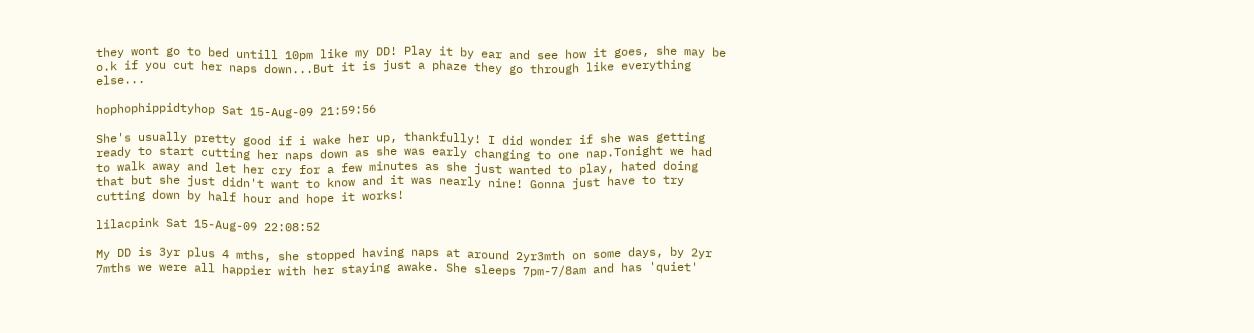they wont go to bed untill 10pm like my DD! Play it by ear and see how it goes, she may be o.k if you cut her naps down...But it is just a phaze they go through like everything else...

hophophippidtyhop Sat 15-Aug-09 21:59:56

She's usually pretty good if i wake her up, thankfully! I did wonder if she was getting ready to start cutting her naps down as she was early changing to one nap.Tonight we had to walk away and let her cry for a few minutes as she just wanted to play, hated doing that but she just didn't want to know and it was nearly nine! Gonna just have to try cutting down by half hour and hope it works!

lilacpink Sat 15-Aug-09 22:08:52

My DD is 3yr plus 4 mths, she stopped having naps at around 2yr3mth on some days, by 2yr 7mths we were all happier with her staying awake. She sleeps 7pm-7/8am and has 'quiet'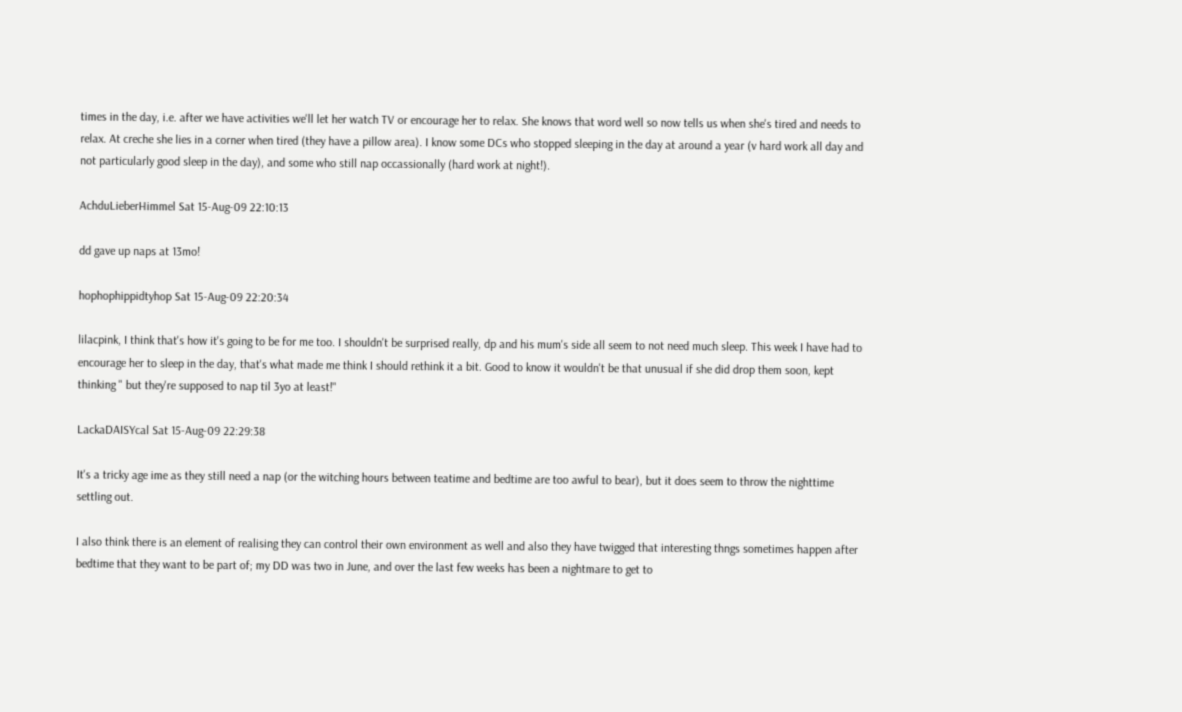times in the day, i.e. after we have activities we'll let her watch TV or encourage her to relax. She knows that word well so now tells us when she's tired and needs to relax. At creche she lies in a corner when tired (they have a pillow area). I know some DCs who stopped sleeping in the day at around a year (v hard work all day and not particularly good sleep in the day), and some who still nap occassionally (hard work at night!).

AchduLieberHimmel Sat 15-Aug-09 22:10:13

dd gave up naps at 13mo!

hophophippidtyhop Sat 15-Aug-09 22:20:34

lilacpink, I think that's how it's going to be for me too. I shouldn't be surprised really, dp and his mum's side all seem to not need much sleep. This week I have had to encourage her to sleep in the day, that's what made me think I should rethink it a bit. Good to know it wouldn't be that unusual if she did drop them soon, kept thinking " but they're supposed to nap til 3yo at least!"

LackaDAISYcal Sat 15-Aug-09 22:29:38

It's a tricky age ime as they still need a nap (or the witching hours between teatime and bedtime are too awful to bear), but it does seem to throw the nighttime settling out.

I also think there is an element of realising they can control their own environment as well and also they have twigged that interesting thngs sometimes happen after bedtime that they want to be part of; my DD was two in June, and over the last few weeks has been a nightmare to get to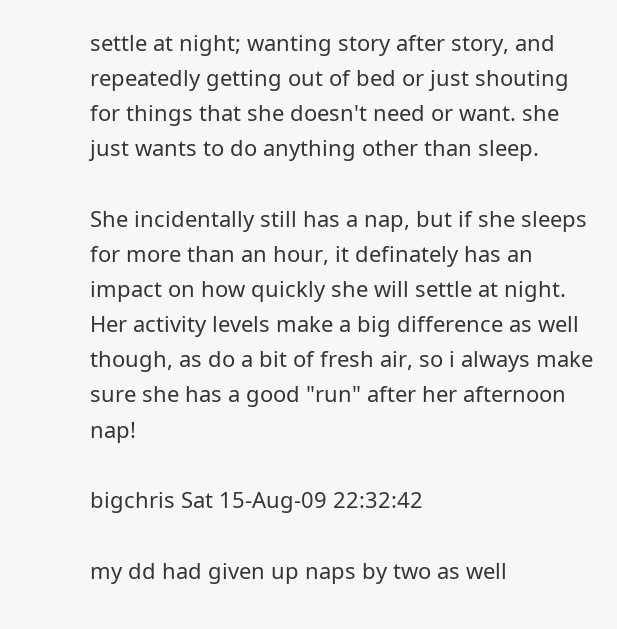settle at night; wanting story after story, and repeatedly getting out of bed or just shouting for things that she doesn't need or want. she just wants to do anything other than sleep.

She incidentally still has a nap, but if she sleeps for more than an hour, it definately has an impact on how quickly she will settle at night. Her activity levels make a big difference as well though, as do a bit of fresh air, so i always make sure she has a good "run" after her afternoon nap!

bigchris Sat 15-Aug-09 22:32:42

my dd had given up naps by two as well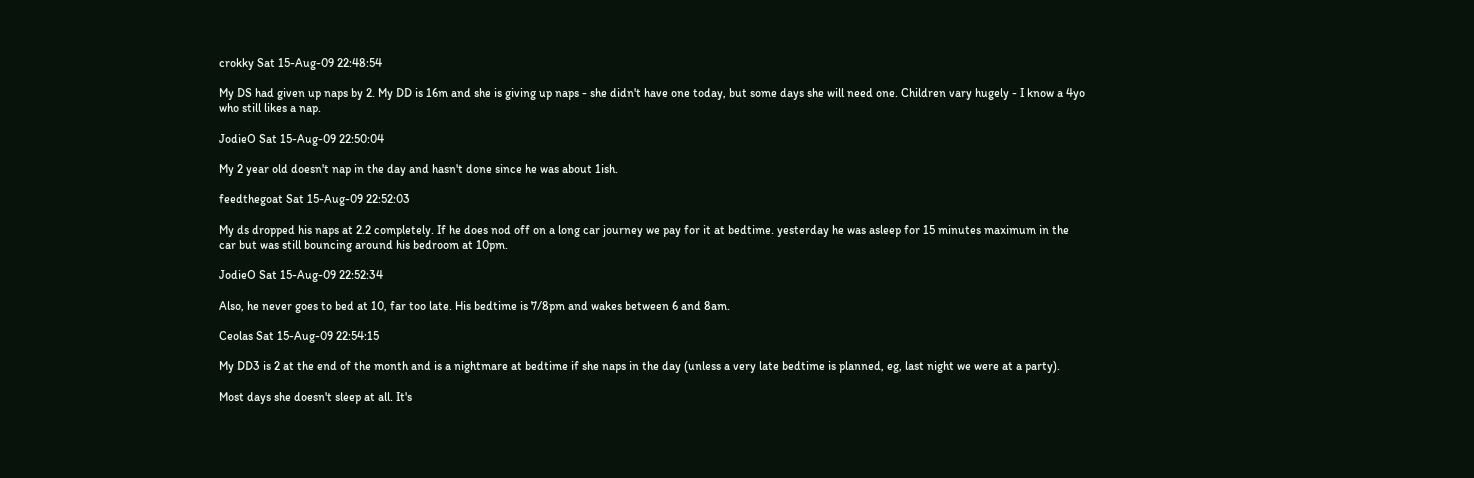crokky Sat 15-Aug-09 22:48:54

My DS had given up naps by 2. My DD is 16m and she is giving up naps - she didn't have one today, but some days she will need one. Children vary hugely - I know a 4yo who still likes a nap.

JodieO Sat 15-Aug-09 22:50:04

My 2 year old doesn't nap in the day and hasn't done since he was about 1ish.

feedthegoat Sat 15-Aug-09 22:52:03

My ds dropped his naps at 2.2 completely. If he does nod off on a long car journey we pay for it at bedtime. yesterday he was asleep for 15 minutes maximum in the car but was still bouncing around his bedroom at 10pm.

JodieO Sat 15-Aug-09 22:52:34

Also, he never goes to bed at 10, far too late. His bedtime is 7/8pm and wakes between 6 and 8am.

Ceolas Sat 15-Aug-09 22:54:15

My DD3 is 2 at the end of the month and is a nightmare at bedtime if she naps in the day (unless a very late bedtime is planned, eg, last night we were at a party).

Most days she doesn't sleep at all. It's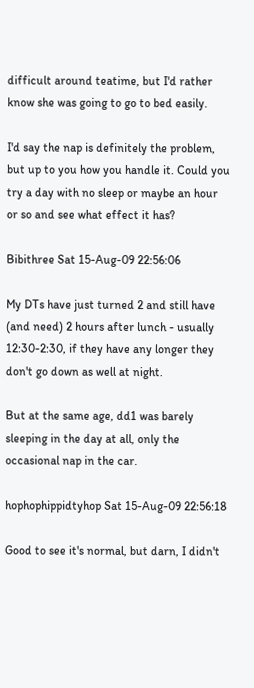difficult around teatime, but I'd rather know she was going to go to bed easily.

I'd say the nap is definitely the problem, but up to you how you handle it. Could you try a day with no sleep or maybe an hour or so and see what effect it has?

Bibithree Sat 15-Aug-09 22:56:06

My DTs have just turned 2 and still have (and need) 2 hours after lunch - usually 12:30-2:30, if they have any longer they don't go down as well at night.

But at the same age, dd1 was barely sleeping in the day at all, only the occasional nap in the car.

hophophippidtyhop Sat 15-Aug-09 22:56:18

Good to see it's normal, but darn, I didn't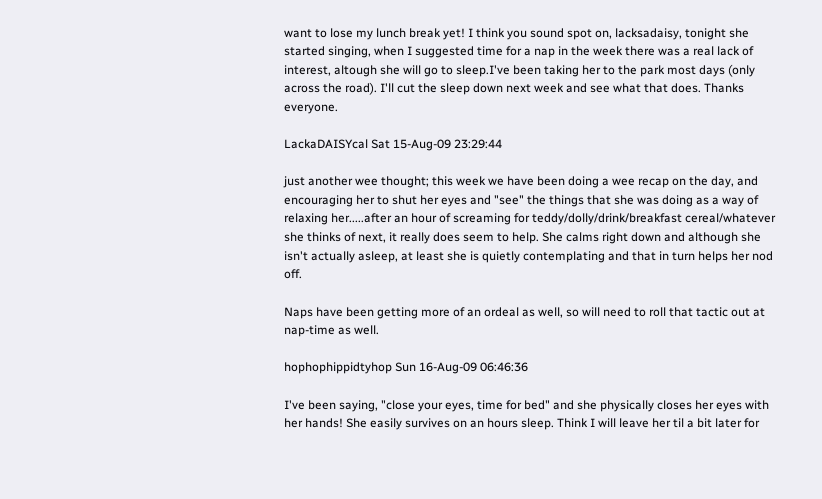want to lose my lunch break yet! I think you sound spot on, lacksadaisy, tonight she started singing, when I suggested time for a nap in the week there was a real lack of interest, altough she will go to sleep.I've been taking her to the park most days (only across the road). I'll cut the sleep down next week and see what that does. Thanks everyone.

LackaDAISYcal Sat 15-Aug-09 23:29:44

just another wee thought; this week we have been doing a wee recap on the day, and encouraging her to shut her eyes and "see" the things that she was doing as a way of relaxing her.....after an hour of screaming for teddy/dolly/drink/breakfast cereal/whatever she thinks of next, it really does seem to help. She calms right down and although she isn't actually asleep, at least she is quietly contemplating and that in turn helps her nod off.

Naps have been getting more of an ordeal as well, so will need to roll that tactic out at nap-time as well.

hophophippidtyhop Sun 16-Aug-09 06:46:36

I've been saying, "close your eyes, time for bed" and she physically closes her eyes with her hands! She easily survives on an hours sleep. Think I will leave her til a bit later for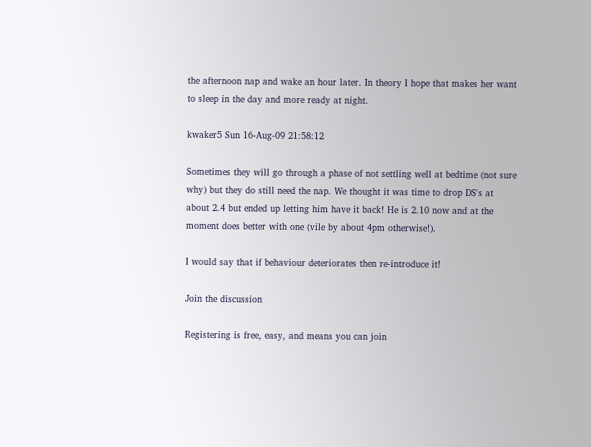the afternoon nap and wake an hour later. In theory I hope that makes her want to sleep in the day and more ready at night.

kwaker5 Sun 16-Aug-09 21:58:12

Sometimes they will go through a phase of not settling well at bedtime (not sure why) but they do still need the nap. We thought it was time to drop DS's at about 2.4 but ended up letting him have it back! He is 2.10 now and at the moment does better with one (vile by about 4pm otherwise!).

I would say that if behaviour deteriorates then re-introduce it!

Join the discussion

Registering is free, easy, and means you can join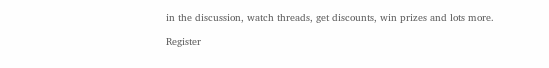in the discussion, watch threads, get discounts, win prizes and lots more.

Register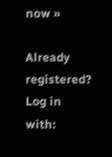now »

Already registered? Log in with: